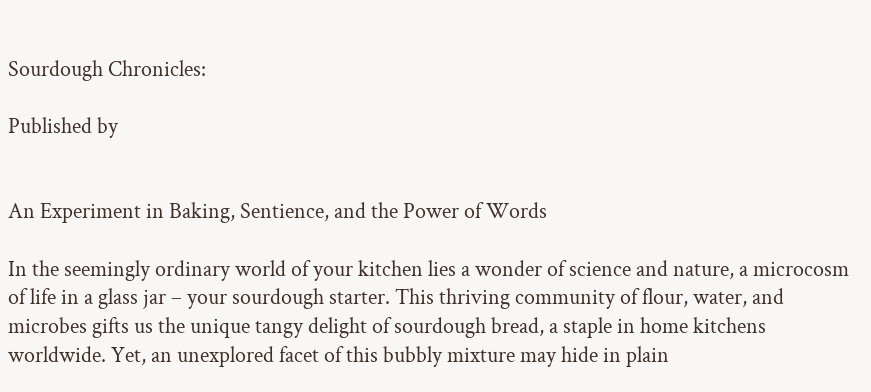Sourdough Chronicles:

Published by


An Experiment in Baking, Sentience, and the Power of Words

In the seemingly ordinary world of your kitchen lies a wonder of science and nature, a microcosm of life in a glass jar – your sourdough starter. This thriving community of flour, water, and microbes gifts us the unique tangy delight of sourdough bread, a staple in home kitchens worldwide. Yet, an unexplored facet of this bubbly mixture may hide in plain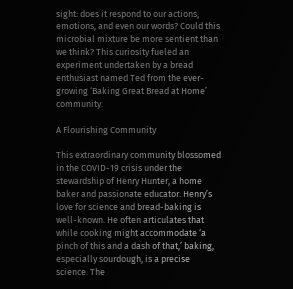sight: does it respond to our actions, emotions, and even our words? Could this microbial mixture be more sentient than we think? This curiosity fueled an experiment undertaken by a bread enthusiast named Ted from the ever-growing ‘Baking Great Bread at Home’ community.

A Flourishing Community

This extraordinary community blossomed in the COVID-19 crisis under the stewardship of Henry Hunter, a home baker and passionate educator. Henry’s love for science and bread-baking is well-known. He often articulates that while cooking might accommodate ‘a pinch of this and a dash of that,’ baking, especially sourdough, is a precise science. The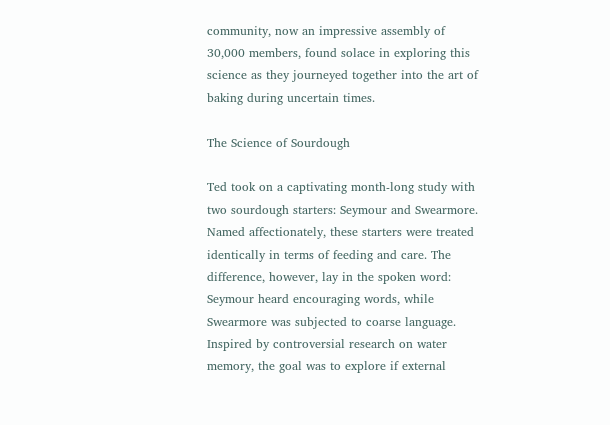community, now an impressive assembly of 30,000 members, found solace in exploring this science as they journeyed together into the art of baking during uncertain times.

The Science of Sourdough

Ted took on a captivating month-long study with two sourdough starters: Seymour and Swearmore. Named affectionately, these starters were treated identically in terms of feeding and care. The difference, however, lay in the spoken word: Seymour heard encouraging words, while Swearmore was subjected to coarse language. Inspired by controversial research on water memory, the goal was to explore if external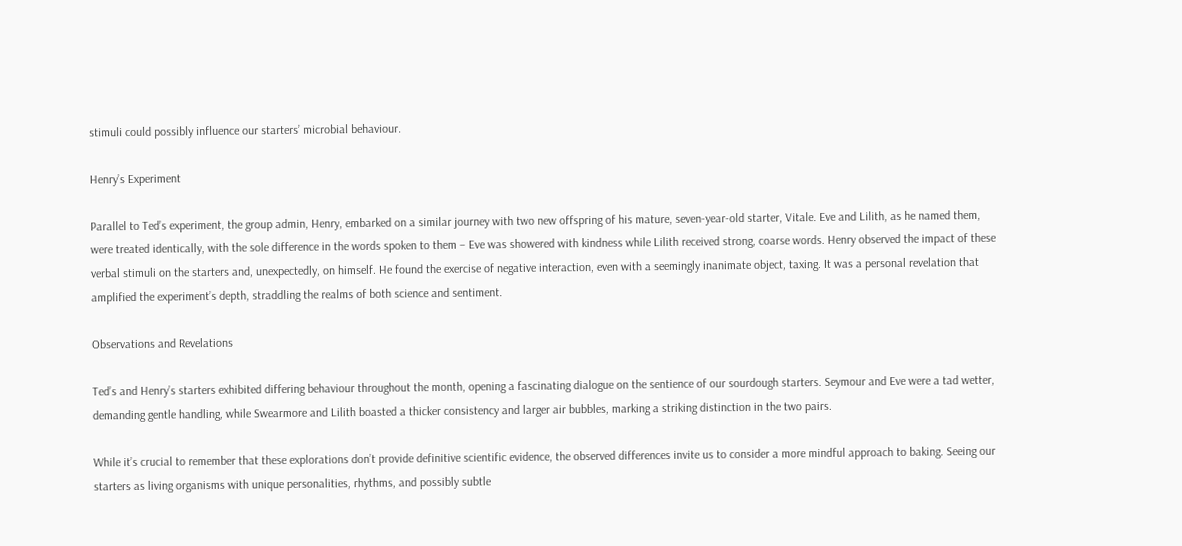stimuli could possibly influence our starters’ microbial behaviour.

Henry’s Experiment

Parallel to Ted’s experiment, the group admin, Henry, embarked on a similar journey with two new offspring of his mature, seven-year-old starter, Vitale. Eve and Lilith, as he named them, were treated identically, with the sole difference in the words spoken to them – Eve was showered with kindness while Lilith received strong, coarse words. Henry observed the impact of these verbal stimuli on the starters and, unexpectedly, on himself. He found the exercise of negative interaction, even with a seemingly inanimate object, taxing. It was a personal revelation that amplified the experiment’s depth, straddling the realms of both science and sentiment.

Observations and Revelations

Ted’s and Henry’s starters exhibited differing behaviour throughout the month, opening a fascinating dialogue on the sentience of our sourdough starters. Seymour and Eve were a tad wetter, demanding gentle handling, while Swearmore and Lilith boasted a thicker consistency and larger air bubbles, marking a striking distinction in the two pairs.

While it’s crucial to remember that these explorations don’t provide definitive scientific evidence, the observed differences invite us to consider a more mindful approach to baking. Seeing our starters as living organisms with unique personalities, rhythms, and possibly subtle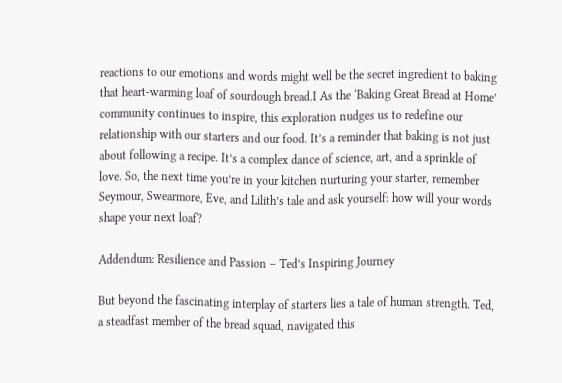reactions to our emotions and words might well be the secret ingredient to baking that heart-warming loaf of sourdough bread.I As the ‘Baking Great Bread at Home’ community continues to inspire, this exploration nudges us to redefine our relationship with our starters and our food. It’s a reminder that baking is not just about following a recipe. It’s a complex dance of science, art, and a sprinkle of love. So, the next time you’re in your kitchen nurturing your starter, remember Seymour, Swearmore, Eve, and Lilith’s tale and ask yourself: how will your words shape your next loaf?

Addendum: Resilience and Passion – Ted’s Inspiring Journey

But beyond the fascinating interplay of starters lies a tale of human strength. Ted, a steadfast member of the bread squad, navigated this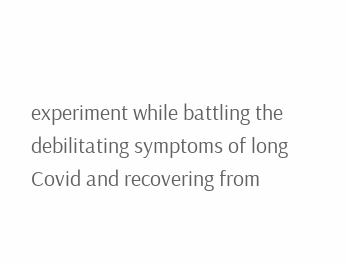experiment while battling the debilitating symptoms of long Covid and recovering from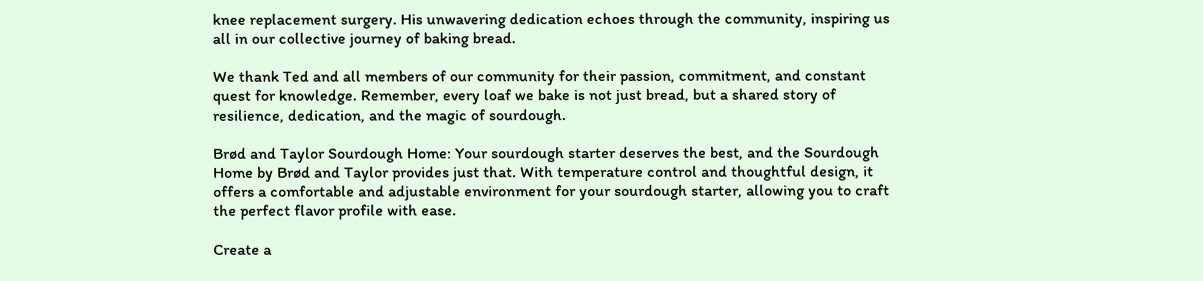knee replacement surgery. His unwavering dedication echoes through the community, inspiring us all in our collective journey of baking bread.

We thank Ted and all members of our community for their passion, commitment, and constant quest for knowledge. Remember, every loaf we bake is not just bread, but a shared story of resilience, dedication, and the magic of sourdough.

Brød and Taylor Sourdough Home: Your sourdough starter deserves the best, and the Sourdough Home by Brød and Taylor provides just that. With temperature control and thoughtful design, it offers a comfortable and adjustable environment for your sourdough starter, allowing you to craft the perfect flavor profile with ease.

Create a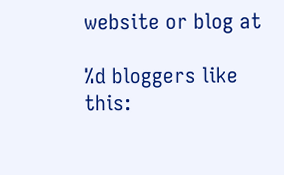website or blog at

%d bloggers like this: